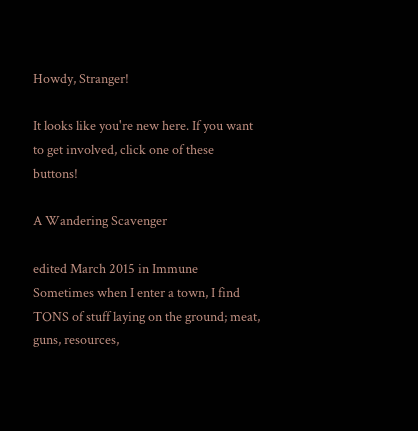Howdy, Stranger!

It looks like you're new here. If you want to get involved, click one of these buttons!

A Wandering Scavenger

edited March 2015 in Immune
Sometimes when I enter a town, I find TONS of stuff laying on the ground; meat, guns, resources,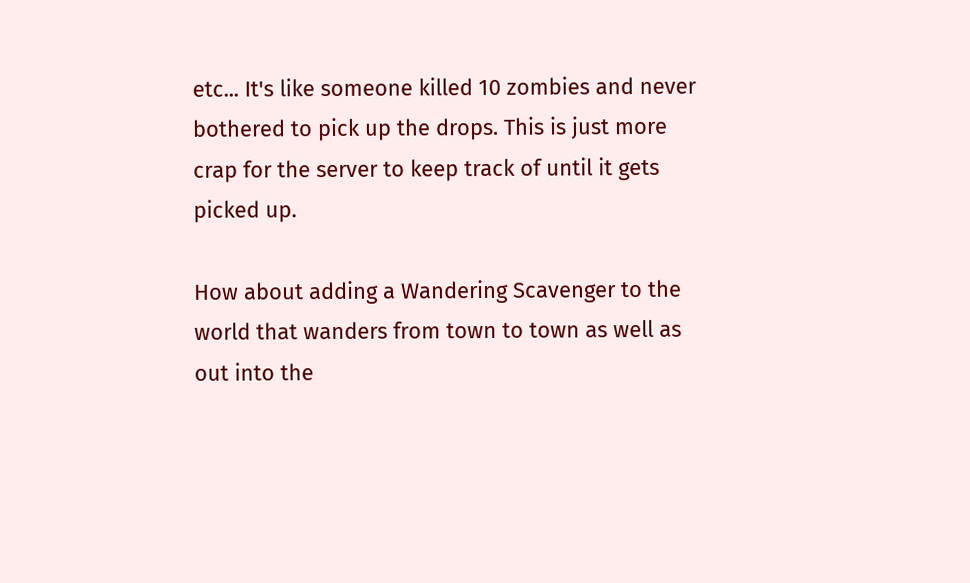etc... It's like someone killed 10 zombies and never bothered to pick up the drops. This is just more crap for the server to keep track of until it gets picked up.

How about adding a Wandering Scavenger to the world that wanders from town to town as well as out into the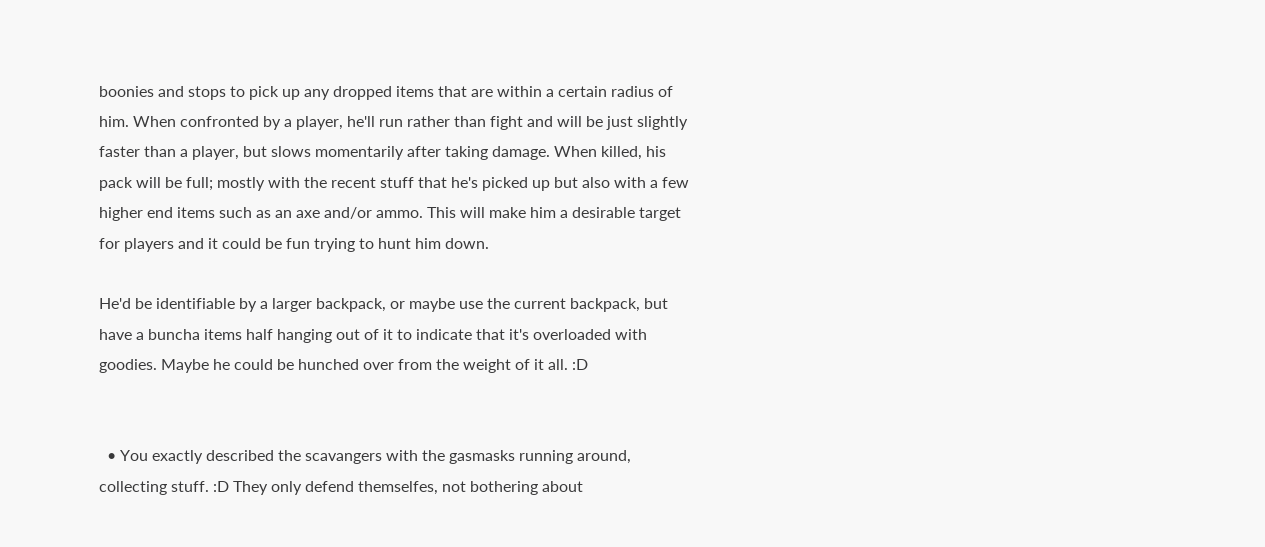boonies and stops to pick up any dropped items that are within a certain radius of him. When confronted by a player, he'll run rather than fight and will be just slightly faster than a player, but slows momentarily after taking damage. When killed, his pack will be full; mostly with the recent stuff that he's picked up but also with a few higher end items such as an axe and/or ammo. This will make him a desirable target for players and it could be fun trying to hunt him down.

He'd be identifiable by a larger backpack, or maybe use the current backpack, but have a buncha items half hanging out of it to indicate that it's overloaded with goodies. Maybe he could be hunched over from the weight of it all. :D


  • You exactly described the scavangers with the gasmasks running around, collecting stuff. :D They only defend themselfes, not bothering about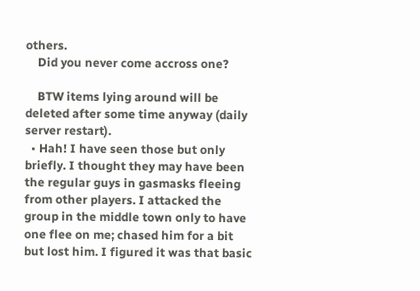others.
    Did you never come accross one?

    BTW items lying around will be deleted after some time anyway (daily server restart).
  • Hah! I have seen those but only briefly. I thought they may have been the regular guys in gasmasks fleeing from other players. I attacked the group in the middle town only to have one flee on me; chased him for a bit but lost him. I figured it was that basic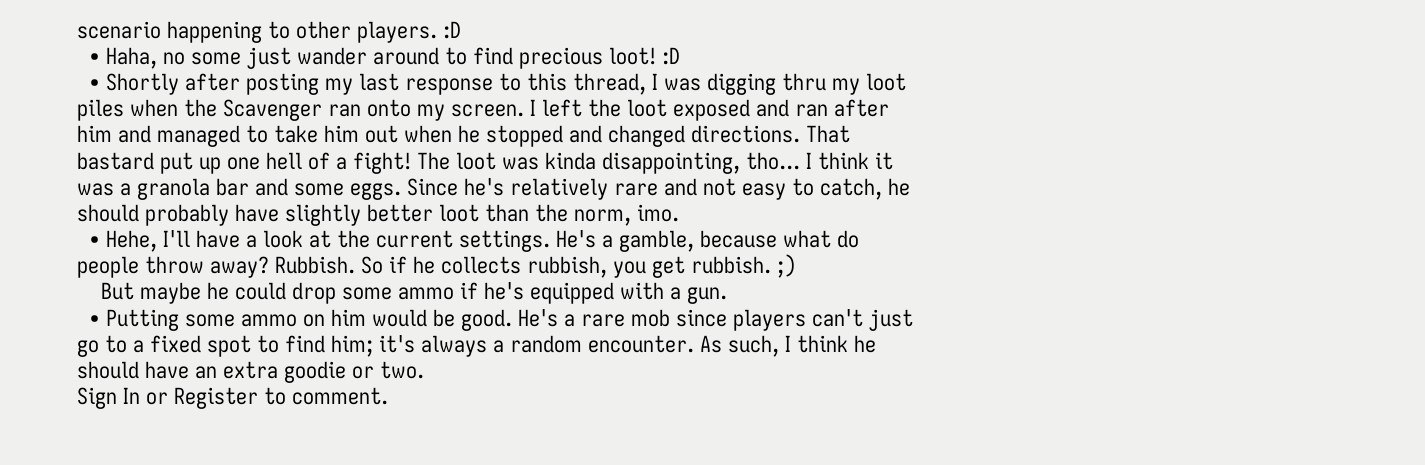scenario happening to other players. :D
  • Haha, no some just wander around to find precious loot! :D
  • Shortly after posting my last response to this thread, I was digging thru my loot piles when the Scavenger ran onto my screen. I left the loot exposed and ran after him and managed to take him out when he stopped and changed directions. That bastard put up one hell of a fight! The loot was kinda disappointing, tho... I think it was a granola bar and some eggs. Since he's relatively rare and not easy to catch, he should probably have slightly better loot than the norm, imo.
  • Hehe, I'll have a look at the current settings. He's a gamble, because what do people throw away? Rubbish. So if he collects rubbish, you get rubbish. ;)
    But maybe he could drop some ammo if he's equipped with a gun.
  • Putting some ammo on him would be good. He's a rare mob since players can't just go to a fixed spot to find him; it's always a random encounter. As such, I think he should have an extra goodie or two.
Sign In or Register to comment.